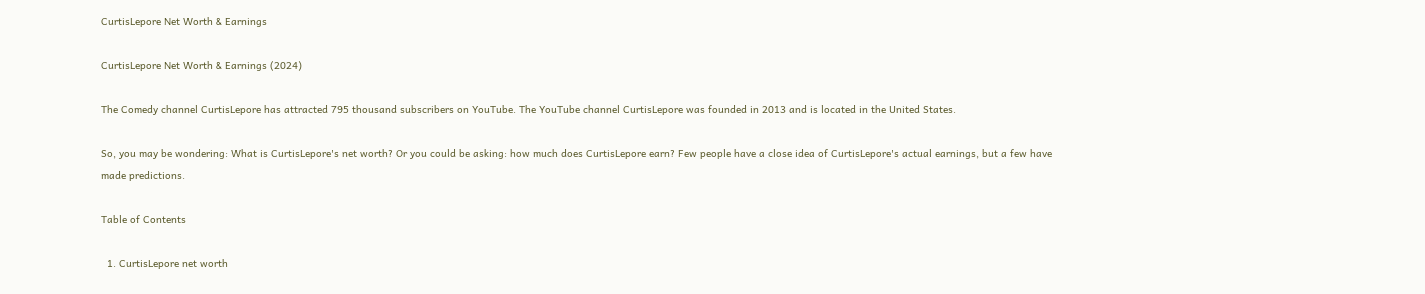CurtisLepore Net Worth & Earnings

CurtisLepore Net Worth & Earnings (2024)

The Comedy channel CurtisLepore has attracted 795 thousand subscribers on YouTube. The YouTube channel CurtisLepore was founded in 2013 and is located in the United States.

So, you may be wondering: What is CurtisLepore's net worth? Or you could be asking: how much does CurtisLepore earn? Few people have a close idea of CurtisLepore's actual earnings, but a few have made predictions.

Table of Contents

  1. CurtisLepore net worth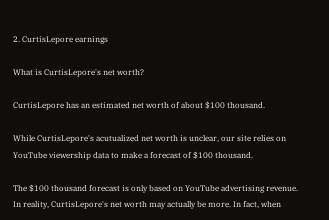2. CurtisLepore earnings

What is CurtisLepore's net worth?

CurtisLepore has an estimated net worth of about $100 thousand.

While CurtisLepore's acutualized net worth is unclear, our site relies on YouTube viewership data to make a forecast of $100 thousand.

The $100 thousand forecast is only based on YouTube advertising revenue. In reality, CurtisLepore's net worth may actually be more. In fact, when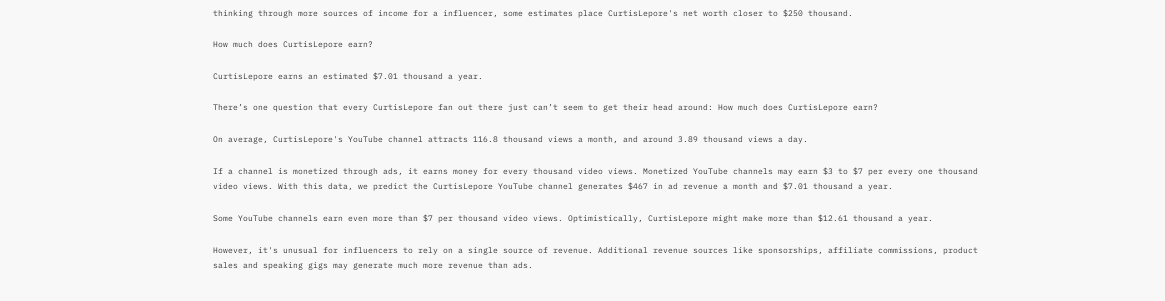thinking through more sources of income for a influencer, some estimates place CurtisLepore's net worth closer to $250 thousand.

How much does CurtisLepore earn?

CurtisLepore earns an estimated $7.01 thousand a year.

There’s one question that every CurtisLepore fan out there just can’t seem to get their head around: How much does CurtisLepore earn?

On average, CurtisLepore's YouTube channel attracts 116.8 thousand views a month, and around 3.89 thousand views a day.

If a channel is monetized through ads, it earns money for every thousand video views. Monetized YouTube channels may earn $3 to $7 per every one thousand video views. With this data, we predict the CurtisLepore YouTube channel generates $467 in ad revenue a month and $7.01 thousand a year.

Some YouTube channels earn even more than $7 per thousand video views. Optimistically, CurtisLepore might make more than $12.61 thousand a year.

However, it's unusual for influencers to rely on a single source of revenue. Additional revenue sources like sponsorships, affiliate commissions, product sales and speaking gigs may generate much more revenue than ads.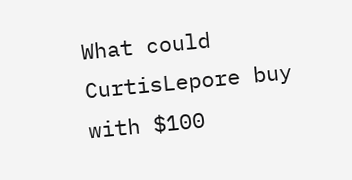What could CurtisLepore buy with $100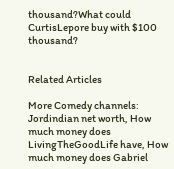thousand?What could CurtisLepore buy with $100 thousand?


Related Articles

More Comedy channels: Jordindian net worth, How much money does LivingTheGoodLife have, How much money does Gabriel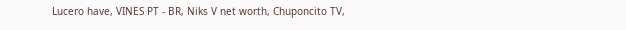Lucero have, VINES PT - BR, Niks V net worth, Chuponcito TV,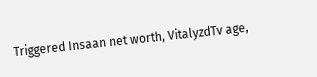Triggered Insaan net worth, VitalyzdTv age,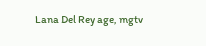Lana Del Rey age, mgtv